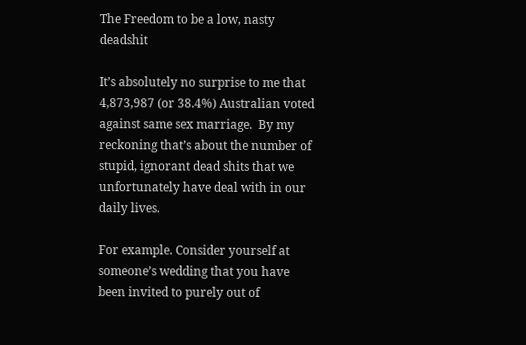The Freedom to be a low, nasty deadshit

It’s absolutely no surprise to me that 4,873,987 (or 38.4%) Australian voted against same sex marriage.  By my reckoning that’s about the number of stupid, ignorant dead shits that we unfortunately have deal with in our daily lives.

For example. Consider yourself at someone’s wedding that you have been invited to purely out of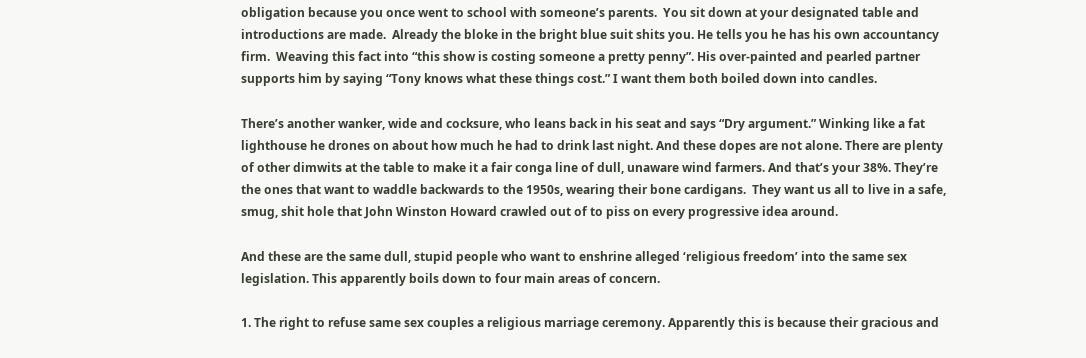obligation because you once went to school with someone’s parents.  You sit down at your designated table and introductions are made.  Already the bloke in the bright blue suit shits you. He tells you he has his own accountancy firm.  Weaving this fact into “this show is costing someone a pretty penny”. His over-painted and pearled partner supports him by saying “Tony knows what these things cost.” I want them both boiled down into candles.

There’s another wanker, wide and cocksure, who leans back in his seat and says “Dry argument.” Winking like a fat lighthouse he drones on about how much he had to drink last night. And these dopes are not alone. There are plenty of other dimwits at the table to make it a fair conga line of dull, unaware wind farmers. And that’s your 38%. They’re the ones that want to waddle backwards to the 1950s, wearing their bone cardigans.  They want us all to live in a safe, smug, shit hole that John Winston Howard crawled out of to piss on every progressive idea around.

And these are the same dull, stupid people who want to enshrine alleged ‘religious freedom’ into the same sex legislation. This apparently boils down to four main areas of concern.

1. The right to refuse same sex couples a religious marriage ceremony. Apparently this is because their gracious and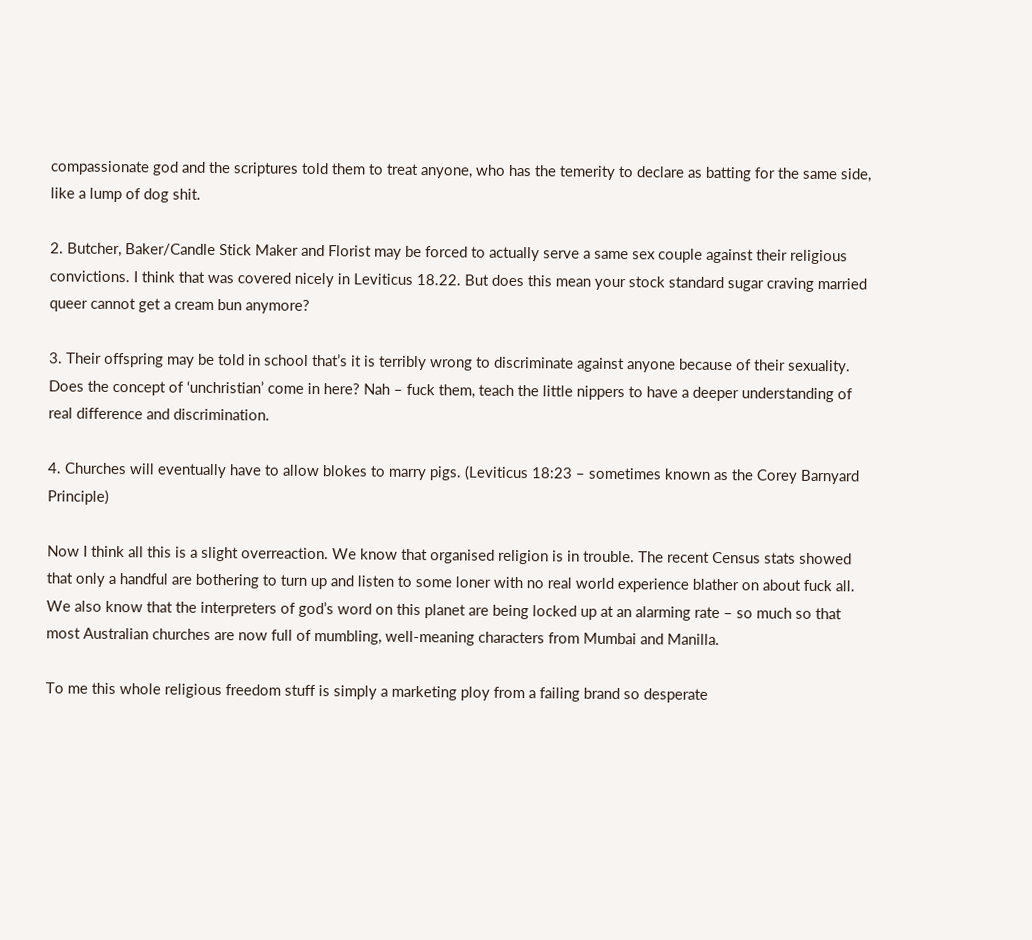compassionate god and the scriptures told them to treat anyone, who has the temerity to declare as batting for the same side, like a lump of dog shit.

2. Butcher, Baker/Candle Stick Maker and Florist may be forced to actually serve a same sex couple against their religious convictions. I think that was covered nicely in Leviticus 18.22. But does this mean your stock standard sugar craving married queer cannot get a cream bun anymore?

3. Their offspring may be told in school that’s it is terribly wrong to discriminate against anyone because of their sexuality.  Does the concept of ‘unchristian’ come in here? Nah – fuck them, teach the little nippers to have a deeper understanding of real difference and discrimination.

4. Churches will eventually have to allow blokes to marry pigs. (Leviticus 18:23 – sometimes known as the Corey Barnyard Principle)

Now I think all this is a slight overreaction. We know that organised religion is in trouble. The recent Census stats showed that only a handful are bothering to turn up and listen to some loner with no real world experience blather on about fuck all.  We also know that the interpreters of god’s word on this planet are being locked up at an alarming rate – so much so that most Australian churches are now full of mumbling, well-meaning characters from Mumbai and Manilla.

To me this whole religious freedom stuff is simply a marketing ploy from a failing brand so desperate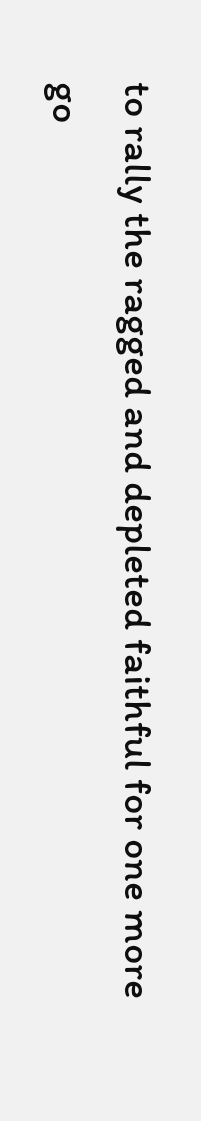to rally the ragged and depleted faithful for one more go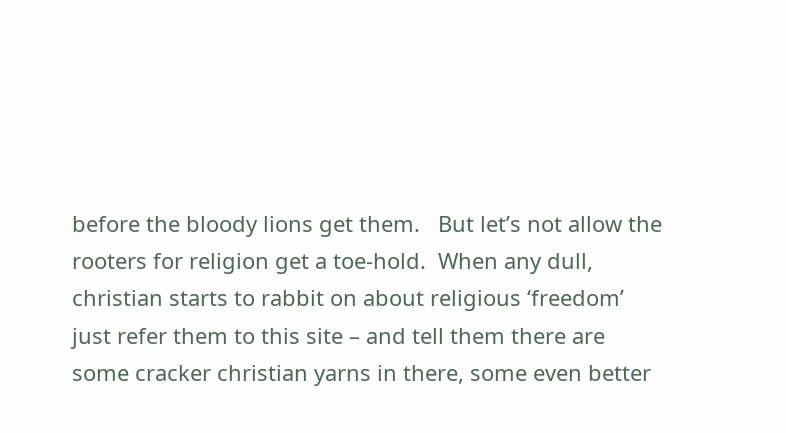before the bloody lions get them.   But let’s not allow the rooters for religion get a toe-hold.  When any dull, christian starts to rabbit on about religious ‘freedom’ just refer them to this site – and tell them there are some cracker christian yarns in there, some even better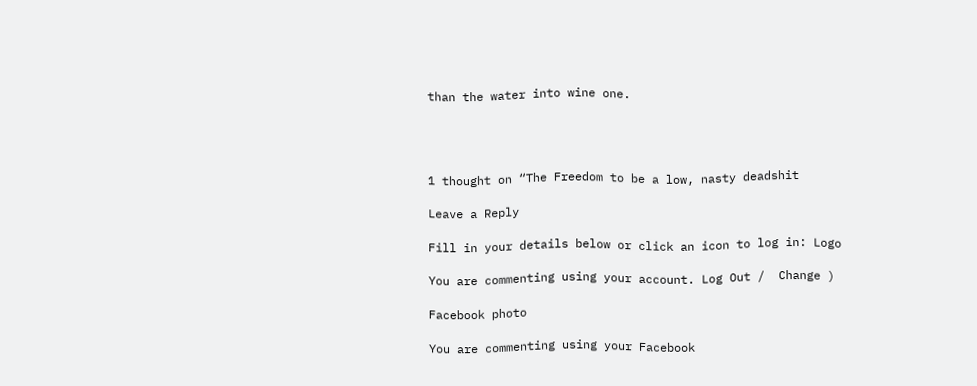than the water into wine one.




1 thought on “The Freedom to be a low, nasty deadshit

Leave a Reply

Fill in your details below or click an icon to log in: Logo

You are commenting using your account. Log Out /  Change )

Facebook photo

You are commenting using your Facebook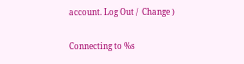account. Log Out /  Change )

Connecting to %s